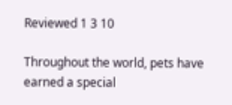Reviewed 1 3 10

Throughout the world, pets have earned a special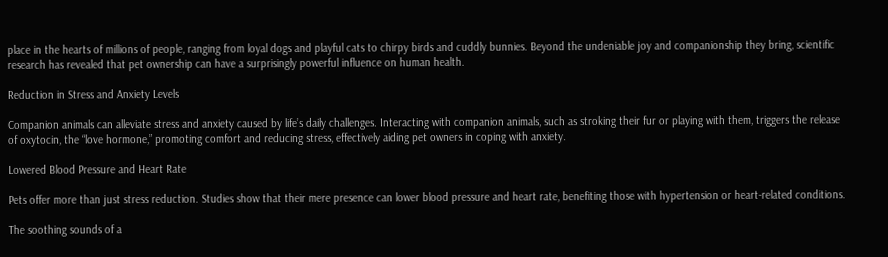place in the hearts of millions of people, ranging from loyal dogs and playful cats to chirpy birds and cuddly bunnies. Beyond the undeniable joy and companionship they bring, scientific research has revealed that pet ownership can have a surprisingly powerful influence on human health.

Reduction in Stress and Anxiety Levels

Companion animals can alleviate stress and anxiety caused by life’s daily challenges. Interacting with companion animals, such as stroking their fur or playing with them, triggers the release of oxytocin, the “love hormone,” promoting comfort and reducing stress, effectively aiding pet owners in coping with anxiety.

Lowered Blood Pressure and Heart Rate

Pets offer more than just stress reduction. Studies show that their mere presence can lower blood pressure and heart rate, benefiting those with hypertension or heart-related conditions.

The soothing sounds of a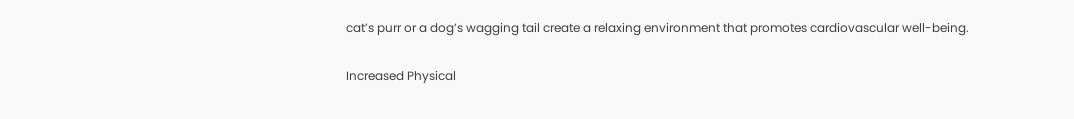cat’s purr or a dog’s wagging tail create a relaxing environment that promotes cardiovascular well-being.

Increased Physical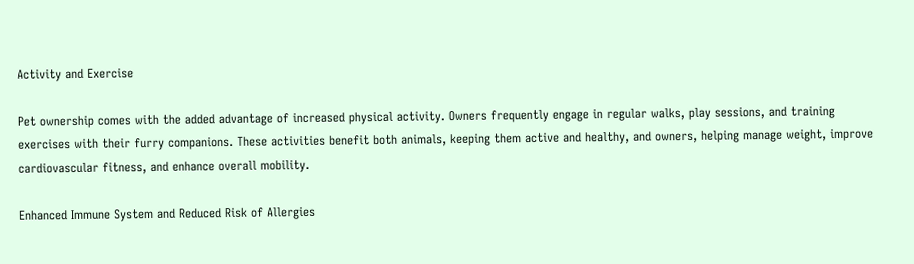Activity and Exercise

Pet ownership comes with the added advantage of increased physical activity. Owners frequently engage in regular walks, play sessions, and training exercises with their furry companions. These activities benefit both animals, keeping them active and healthy, and owners, helping manage weight, improve cardiovascular fitness, and enhance overall mobility.

Enhanced Immune System and Reduced Risk of Allergies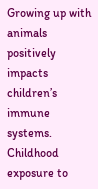Growing up with animals positively impacts children’s immune systems. Childhood exposure to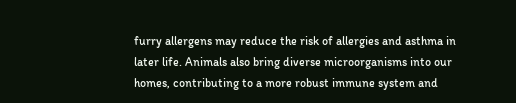furry allergens may reduce the risk of allergies and asthma in later life. Animals also bring diverse microorganisms into our homes, contributing to a more robust immune system and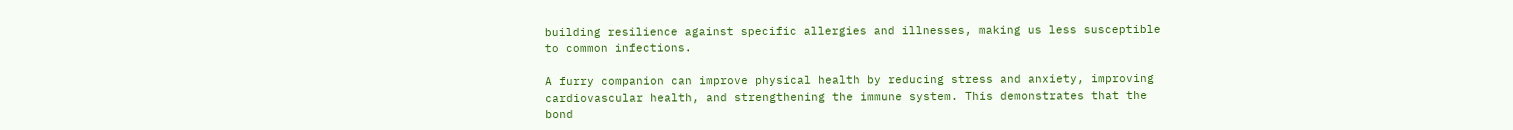building resilience against specific allergies and illnesses, making us less susceptible to common infections.

A furry companion can improve physical health by reducing stress and anxiety, improving cardiovascular health, and strengthening the immune system. This demonstrates that the bond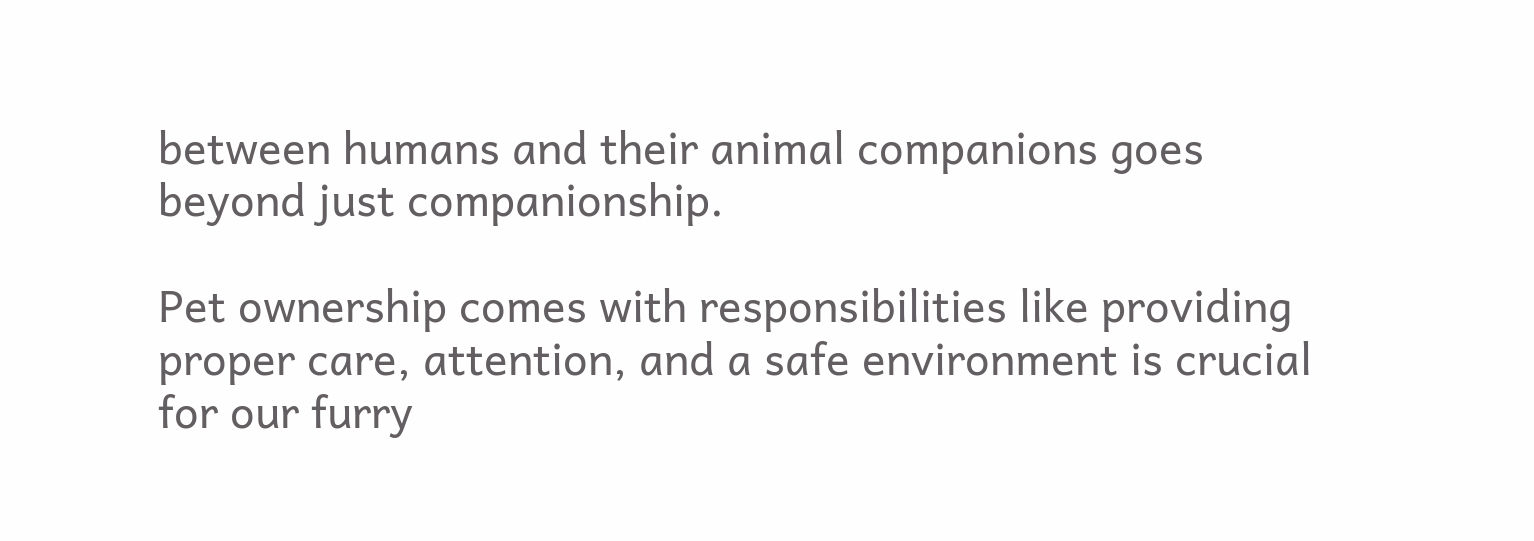between humans and their animal companions goes beyond just companionship.

Pet ownership comes with responsibilities like providing proper care, attention, and a safe environment is crucial for our furry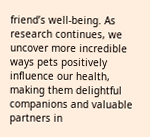friend’s well-being. As research continues, we uncover more incredible ways pets positively influence our health, making them delightful companions and valuable partners in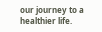our journey to a healthier life.